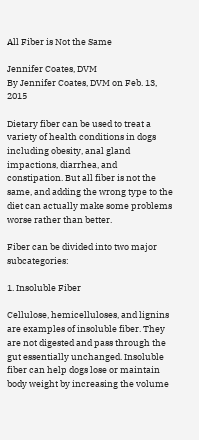All Fiber is Not the Same

Jennifer Coates, DVM
By Jennifer Coates, DVM on Feb. 13, 2015

Dietary fiber can be used to treat a variety of health conditions in dogs including obesity, anal gland impactions, diarrhea, and constipation. But all fiber is not the same, and adding the wrong type to the diet can actually make some problems worse rather than better.

Fiber can be divided into two major subcategories:

1. Insoluble Fiber

Cellulose, hemicelluloses, and lignins are examples of insoluble fiber. They are not digested and pass through the gut essentially unchanged. Insoluble fiber can help dogs lose or maintain body weight by increasing the volume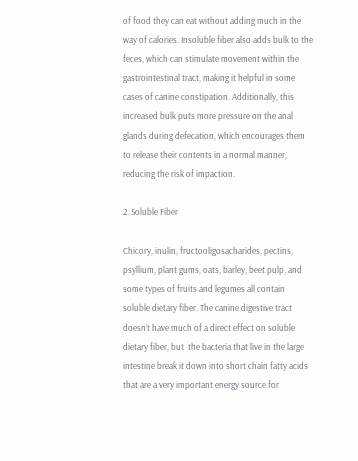of food they can eat without adding much in the way of calories. Insoluble fiber also adds bulk to the feces, which can stimulate movement within the gastrointestinal tract, making it helpful in some cases of canine constipation. Additionally, this increased bulk puts more pressure on the anal glands during defecation, which encourages them to release their contents in a normal manner, reducing the risk of impaction.

2. Soluble Fiber

Chicory, inulin, fructooligosacharides, pectins, psyllium, plant gums, oats, barley, beet pulp, and some types of fruits and legumes all contain soluble dietary fiber. The canine digestive tract doesn’t have much of a direct effect on soluble dietary fiber, but  the bacteria that live in the large intestine break it down into short chain fatty acids that are a very important energy source for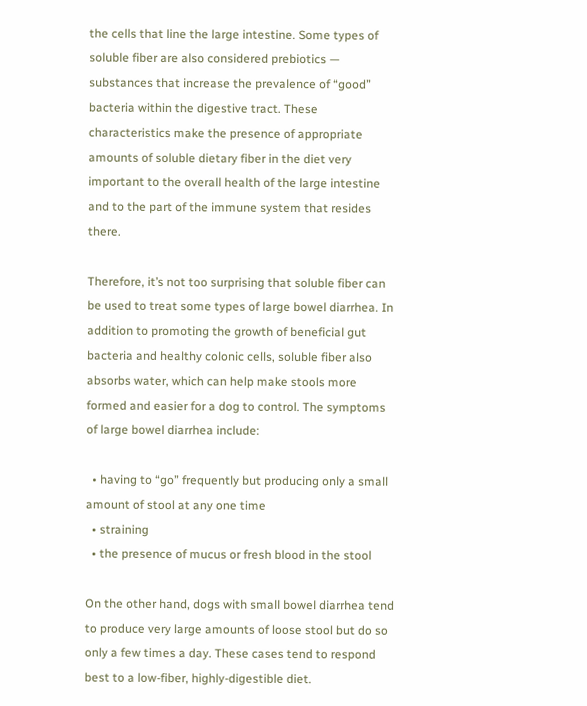the cells that line the large intestine. Some types of soluble fiber are also considered prebiotics — substances that increase the prevalence of “good” bacteria within the digestive tract. These characteristics make the presence of appropriate amounts of soluble dietary fiber in the diet very important to the overall health of the large intestine and to the part of the immune system that resides there.

Therefore, it’s not too surprising that soluble fiber can be used to treat some types of large bowel diarrhea. In addition to promoting the growth of beneficial gut bacteria and healthy colonic cells, soluble fiber also absorbs water, which can help make stools more formed and easier for a dog to control. The symptoms of large bowel diarrhea include:

  • having to “go” frequently but producing only a small amount of stool at any one time
  • straining
  • the presence of mucus or fresh blood in the stool

On the other hand, dogs with small bowel diarrhea tend to produce very large amounts of loose stool but do so only a few times a day. These cases tend to respond best to a low-fiber, highly-digestible diet.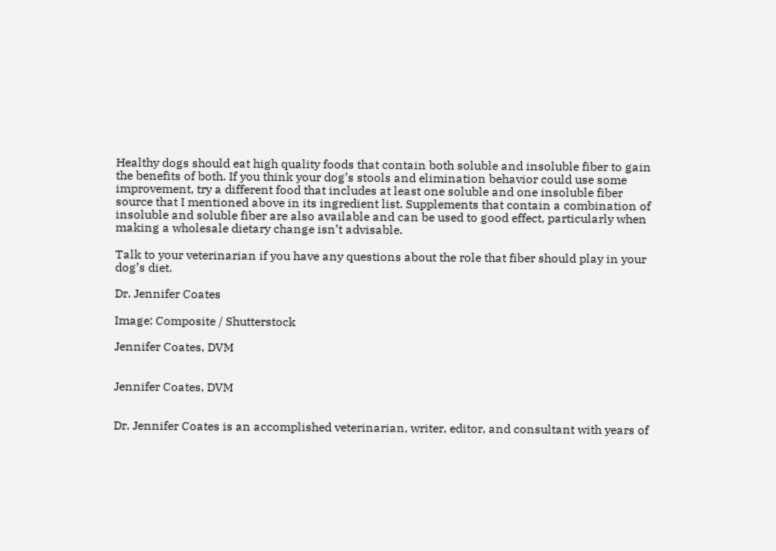Healthy dogs should eat high quality foods that contain both soluble and insoluble fiber to gain the benefits of both. If you think your dog’s stools and elimination behavior could use some improvement, try a different food that includes at least one soluble and one insoluble fiber source that I mentioned above in its ingredient list. Supplements that contain a combination of insoluble and soluble fiber are also available and can be used to good effect, particularly when making a wholesale dietary change isn’t advisable.

Talk to your veterinarian if you have any questions about the role that fiber should play in your dog’s diet.

Dr. Jennifer Coates

Image: Composite / Shutterstock

Jennifer Coates, DVM


Jennifer Coates, DVM


Dr. Jennifer Coates is an accomplished veterinarian, writer, editor, and consultant with years of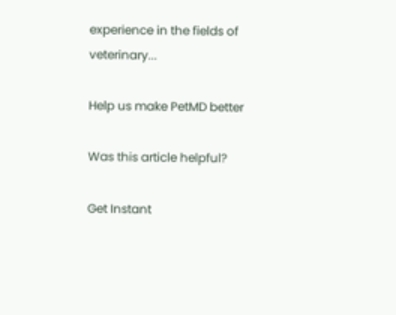experience in the fields of veterinary...

Help us make PetMD better

Was this article helpful?

Get Instant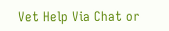Vet Help Via Chat or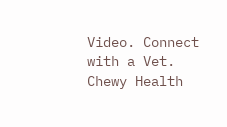Video. Connect with a Vet. Chewy Health